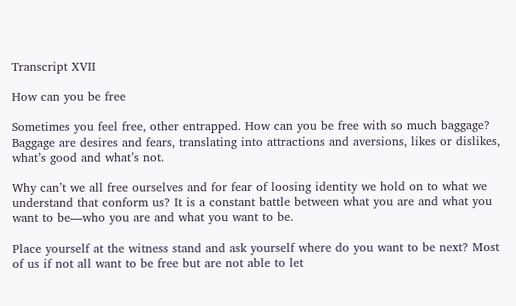Transcript XVII

How can you be free

Sometimes you feel free, other entrapped. How can you be free with so much baggage? Baggage are desires and fears, translating into attractions and aversions, likes or dislikes, what’s good and what’s not.

Why can’t we all free ourselves and for fear of loosing identity we hold on to what we understand that conform us? It is a constant battle between what you are and what you want to be—who you are and what you want to be.

Place yourself at the witness stand and ask yourself where do you want to be next? Most of us if not all want to be free but are not able to let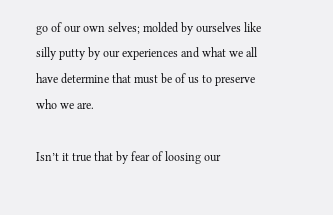go of our own selves; molded by ourselves like silly putty by our experiences and what we all have determine that must be of us to preserve who we are.

Isn’t it true that by fear of loosing our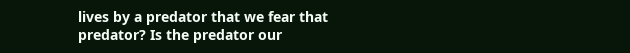lives by a predator that we fear that predator? Is the predator our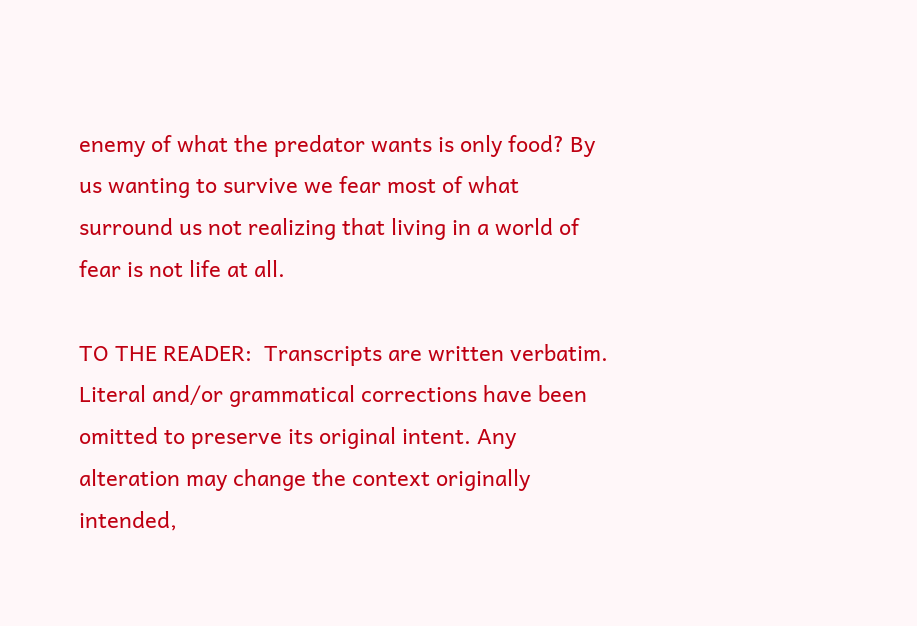enemy of what the predator wants is only food? By us wanting to survive we fear most of what surround us not realizing that living in a world of fear is not life at all.

TO THE READER:  Transcripts are written verbatim. Literal and/or grammatical corrections have been omitted to preserve its original intent. Any alteration may change the context originally intended,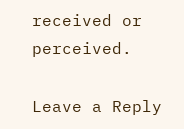received or perceived.

Leave a Reply